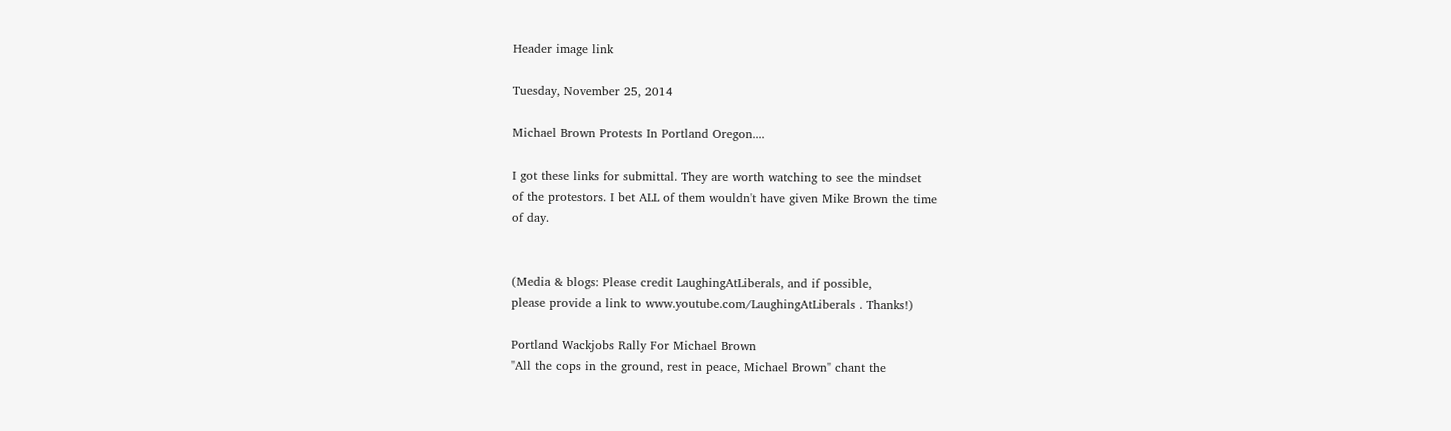Header image link

Tuesday, November 25, 2014

Michael Brown Protests In Portland Oregon....

I got these links for submittal. They are worth watching to see the mindset
of the protestors. I bet ALL of them wouldn't have given Mike Brown the time
of day.


(Media & blogs: Please credit LaughingAtLiberals, and if possible,
please provide a link to www.youtube.com/LaughingAtLiberals . Thanks!)

Portland Wackjobs Rally For Michael Brown
"All the cops in the ground, rest in peace, Michael Brown" chant the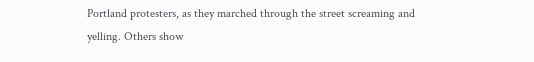Portland protesters, as they marched through the street screaming and
yelling. Others show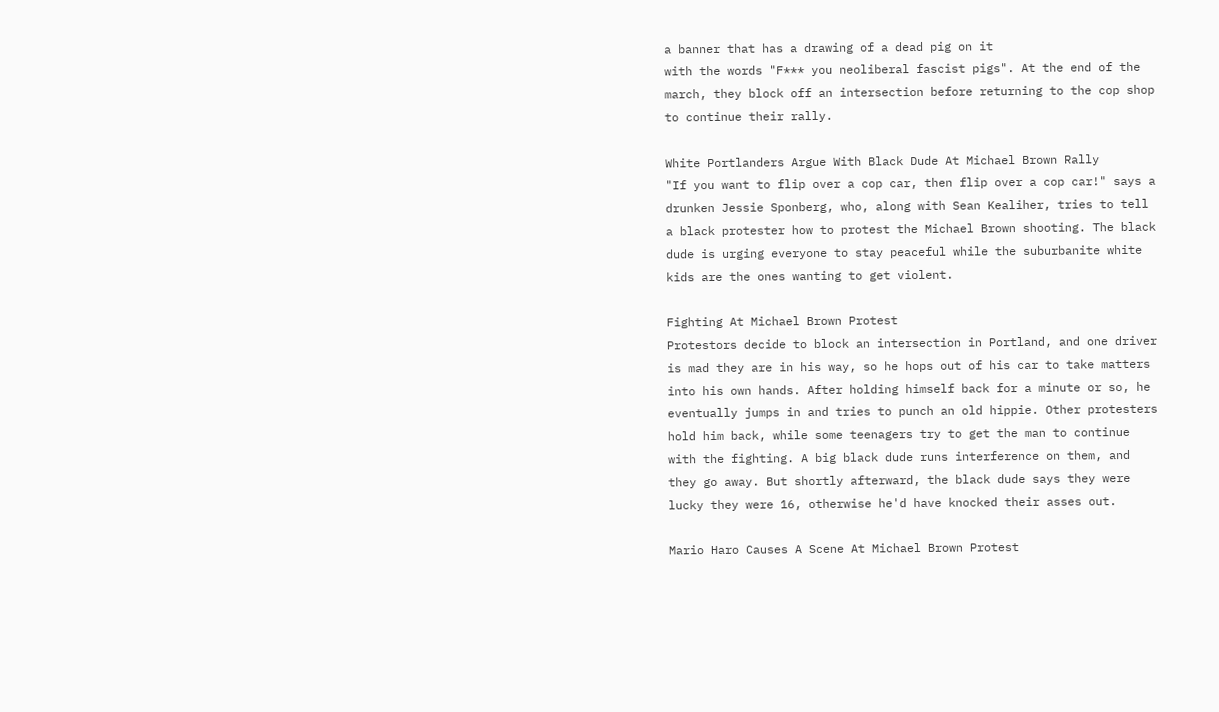a banner that has a drawing of a dead pig on it
with the words "F*** you neoliberal fascist pigs". At the end of the
march, they block off an intersection before returning to the cop shop
to continue their rally.

White Portlanders Argue With Black Dude At Michael Brown Rally
"If you want to flip over a cop car, then flip over a cop car!" says a
drunken Jessie Sponberg, who, along with Sean Kealiher, tries to tell
a black protester how to protest the Michael Brown shooting. The black
dude is urging everyone to stay peaceful while the suburbanite white
kids are the ones wanting to get violent.

Fighting At Michael Brown Protest
Protestors decide to block an intersection in Portland, and one driver
is mad they are in his way, so he hops out of his car to take matters
into his own hands. After holding himself back for a minute or so, he
eventually jumps in and tries to punch an old hippie. Other protesters
hold him back, while some teenagers try to get the man to continue
with the fighting. A big black dude runs interference on them, and
they go away. But shortly afterward, the black dude says they were
lucky they were 16, otherwise he'd have knocked their asses out.

Mario Haro Causes A Scene At Michael Brown Protest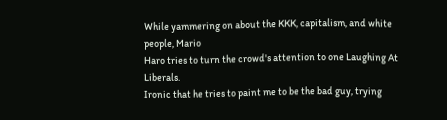While yammering on about the KKK, capitalism, and white people, Mario
Haro tries to turn the crowd's attention to one Laughing At Liberals.
Ironic that he tries to paint me to be the bad guy, trying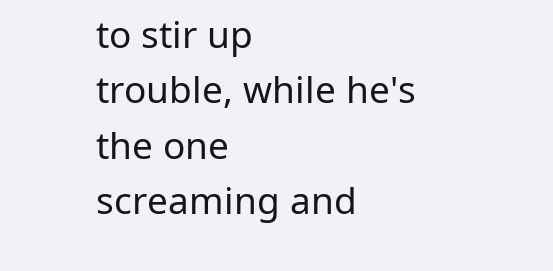to stir up
trouble, while he's the one screaming and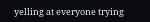yelling at everyone trying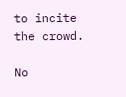to incite the crowd.

No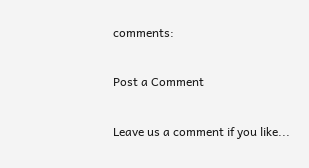comments:

Post a Comment

Leave us a comment if you like...